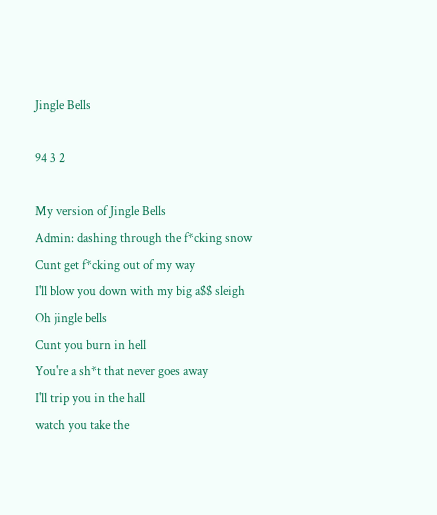Jingle Bells

94 3 2

My version of Jingle Bells
Admin: dashing through the f*cking snow
Cunt get f*cking out of my way
I'll blow you down with my big a$$ sleigh
Oh jingle bells
Cunt you burn in hell
You're a sh*t that never goes away
I'll trip you in the hall
watch you take the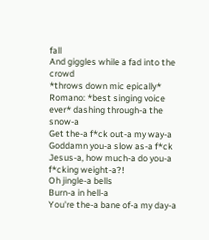fall
And giggles while a fad into the crowd
*throws down mic epically*
Romano: *best singing voice ever* dashing through-a the snow-a
Get the-a f*ck out-a my way-a
Goddamn you-a slow as-a f*ck
Jesus-a, how much-a do you-a f*cking weight-a?!
Oh jingle-a bells
Burn-a in hell-a
You're the-a bane of-a my day-a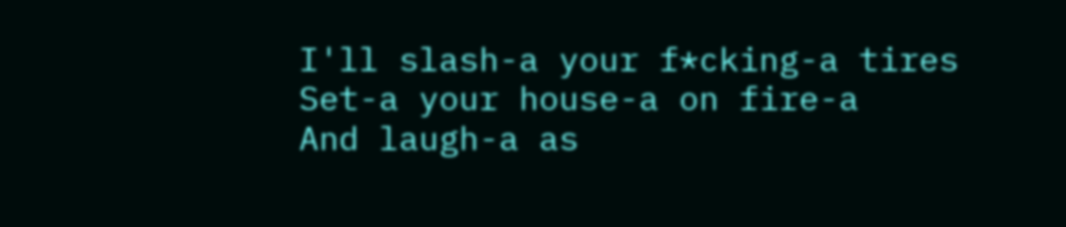I'll slash-a your f*cking-a tires
Set-a your house-a on fire-a
And laugh-a as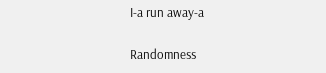I-a run away-a

Randomness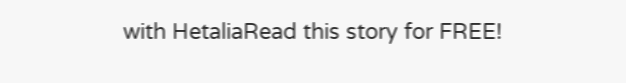with HetaliaRead this story for FREE!